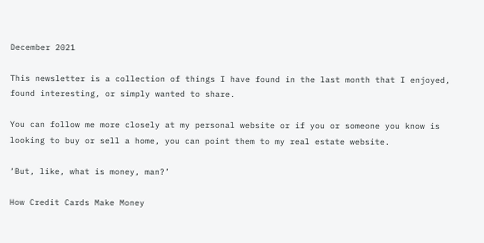December 2021

This newsletter is a collection of things I have found in the last month that I enjoyed, found interesting, or simply wanted to share.

You can follow me more closely at my personal website or if you or someone you know is looking to buy or sell a home, you can point them to my real estate website.

‘But, like, what is money, man?’

How Credit Cards Make Money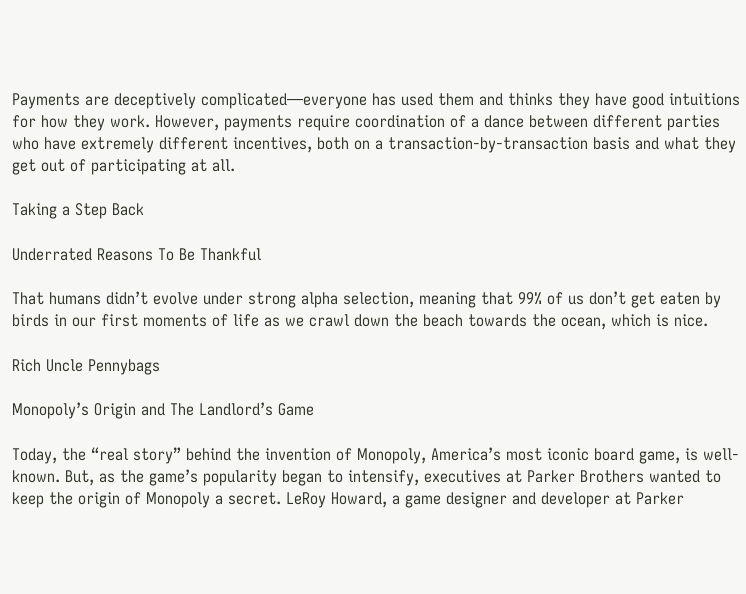Payments are deceptively complicated—everyone has used them and thinks they have good intuitions for how they work. However, payments require coordination of a dance between different parties who have extremely different incentives, both on a transaction-by-transaction basis and what they get out of participating at all.

Taking a Step Back

Underrated Reasons To Be Thankful

That humans didn’t evolve under strong alpha selection, meaning that 99% of us don’t get eaten by birds in our first moments of life as we crawl down the beach towards the ocean, which is nice.

Rich Uncle Pennybags

Monopoly’s Origin and The Landlord’s Game

Today, the “real story” behind the invention of Monopoly, America’s most iconic board game, is well-known. But, as the game’s popularity began to intensify, executives at Parker Brothers wanted to keep the origin of Monopoly a secret. LeRoy Howard, a game designer and developer at Parker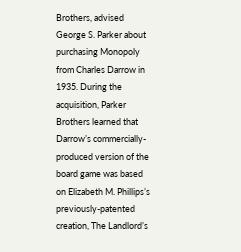Brothers, advised George S. Parker about purchasing Monopoly from Charles Darrow in 1935. During the acquisition, Parker Brothers learned that Darrow’s commercially-produced version of the board game was based on Elizabeth M. Phillips’s previously-patented creation, The Landlord’s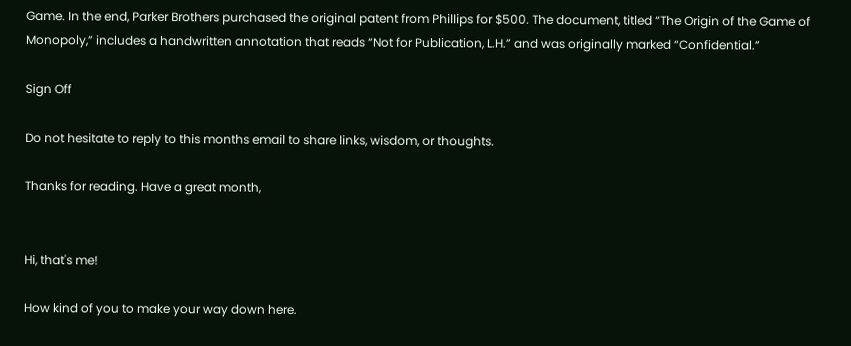Game. In the end, Parker Brothers purchased the original patent from Phillips for $500. The document, titled “The Origin of the Game of Monopoly,” includes a handwritten annotation that reads “Not for Publication, L.H.” and was originally marked “Confidential.”

Sign Off

Do not hesitate to reply to this months email to share links, wisdom, or thoughts.

Thanks for reading. Have a great month,


Hi, that's me!

How kind of you to make your way down here.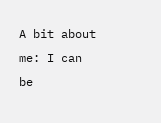A bit about me: I can be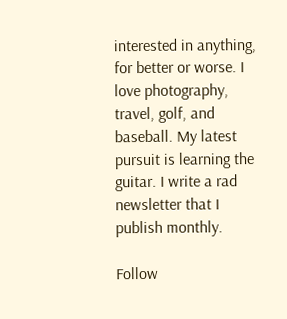interested in anything, for better or worse. I love photography, travel, golf, and baseball. My latest pursuit is learning the guitar. I write a rad newsletter that I publish monthly.

Follow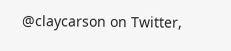@claycarson on Twitter,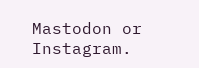Mastodon or Instagram.